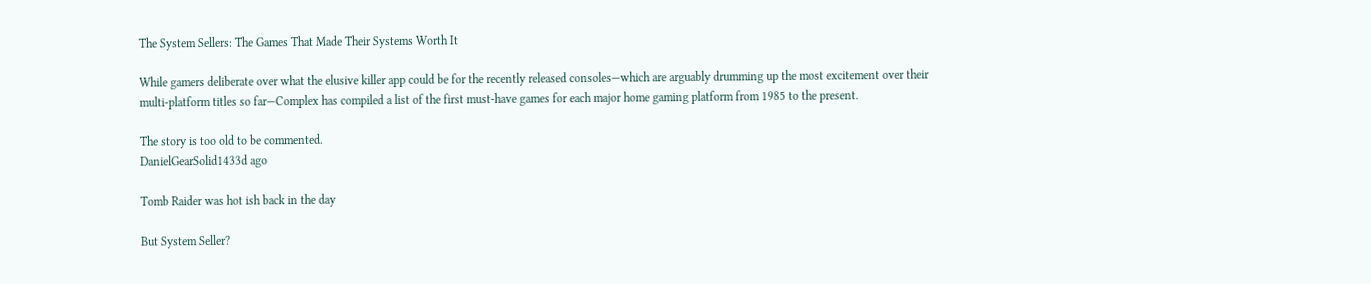The System Sellers: The Games That Made Their Systems Worth It

While gamers deliberate over what the elusive killer app could be for the recently released consoles—which are arguably drumming up the most excitement over their multi-platform titles so far—Complex has compiled a list of the first must-have games for each major home gaming platform from 1985 to the present.

The story is too old to be commented.
DanielGearSolid1433d ago

Tomb Raider was hot ish back in the day

But System Seller?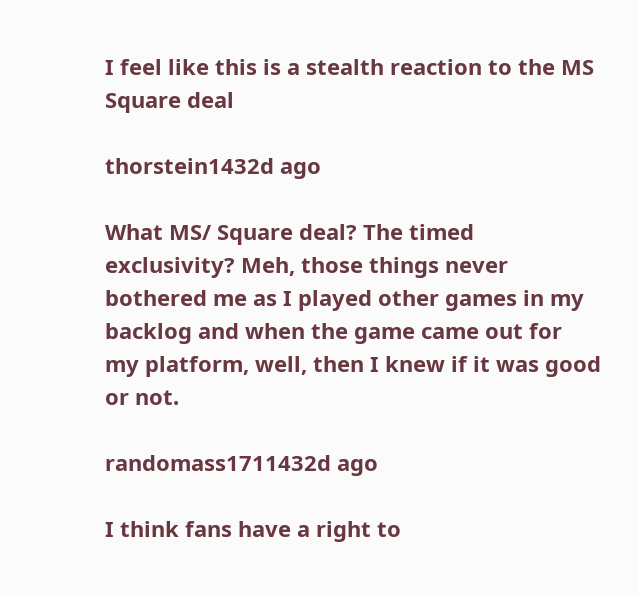I feel like this is a stealth reaction to the MS Square deal

thorstein1432d ago

What MS/ Square deal? The timed exclusivity? Meh, those things never bothered me as I played other games in my backlog and when the game came out for my platform, well, then I knew if it was good or not.

randomass1711432d ago

I think fans have a right to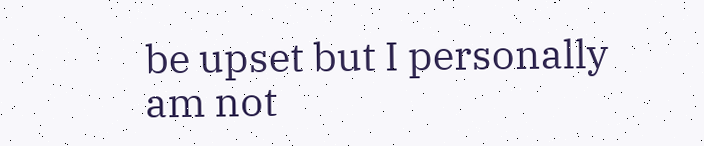be upset but I personally am not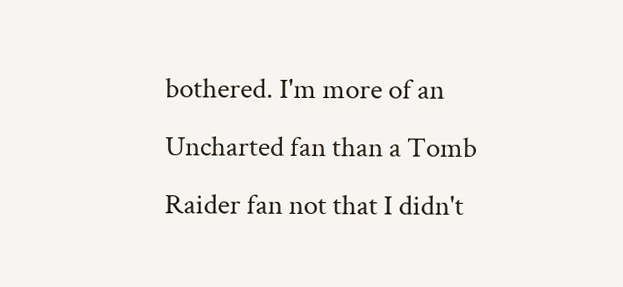bothered. I'm more of an Uncharted fan than a Tomb Raider fan not that I didn't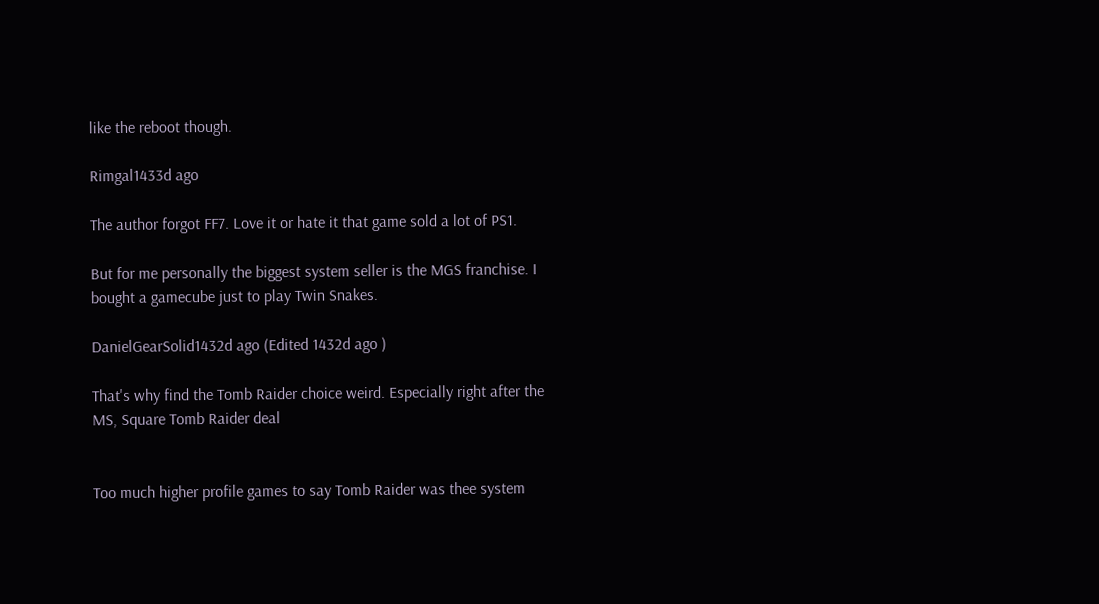like the reboot though.

Rimgal1433d ago

The author forgot FF7. Love it or hate it that game sold a lot of PS1.

But for me personally the biggest system seller is the MGS franchise. I bought a gamecube just to play Twin Snakes.

DanielGearSolid1432d ago (Edited 1432d ago )

That's why find the Tomb Raider choice weird. Especially right after the MS, Square Tomb Raider deal


Too much higher profile games to say Tomb Raider was thee system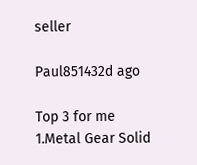seller

Paul851432d ago

Top 3 for me
1.Metal Gear Solid